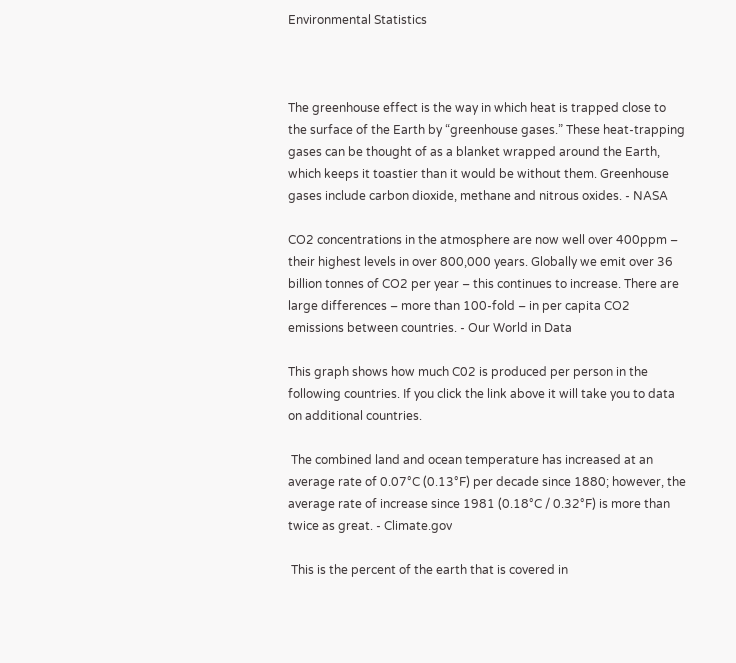Environmental Statistics



The greenhouse effect is the way in which heat is trapped close to the surface of the Earth by “greenhouse gases.” These heat-trapping gases can be thought of as a blanket wrapped around the Earth, which keeps it toastier than it would be without them. Greenhouse gases include carbon dioxide, methane and nitrous oxides. - NASA

CO2 concentrations in the atmosphere are now well over 400ppm – their highest levels in over 800,000 years. Globally we emit over 36 billion tonnes of CO2 per year – this continues to increase. There are large differences – more than 100-fold – in per capita CO2 emissions between countries. - Our World in Data

This graph shows how much C02 is produced per person in the following countries. If you click the link above it will take you to data on additional countries.

 The combined land and ocean temperature has increased at an average rate of 0.07°C (0.13°F) per decade since 1880; however, the average rate of increase since 1981 (0.18°C / 0.32°F) is more than twice as great. - Climate.gov

 This is the percent of the earth that is covered in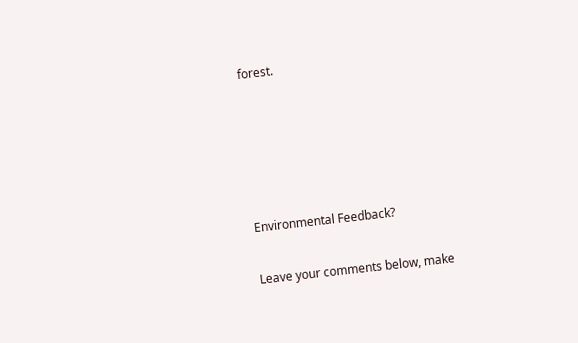forest.





Environmental Feedback?

Leave your comments below, make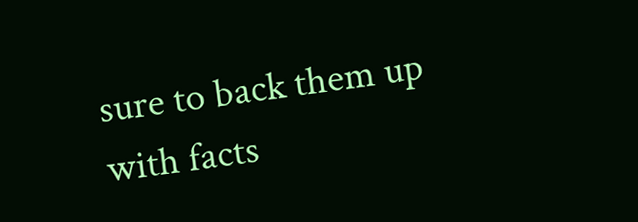sure to back them up with facts